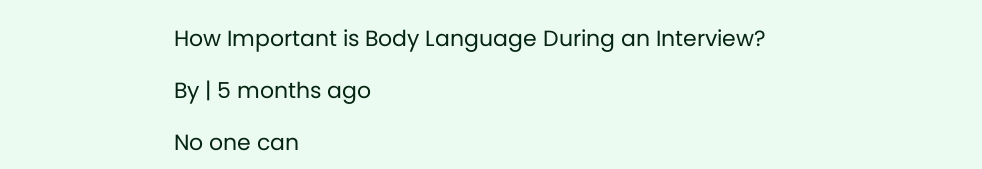How Important is Body Language During an Interview?

By | 5 months ago

No one can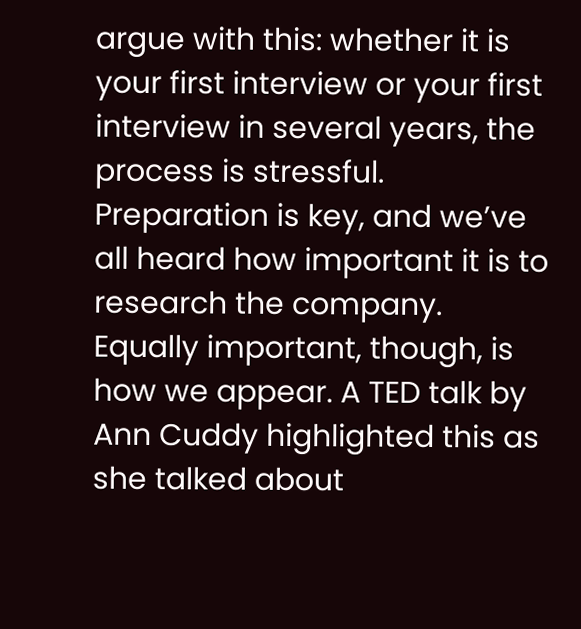argue with this: whether it is your first interview or your first interview in several years, the process is stressful. Preparation is key, and we’ve all heard how important it is to research the company. Equally important, though, is how we appear. A TED talk by Ann Cuddy highlighted this as she talked about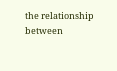the relationship between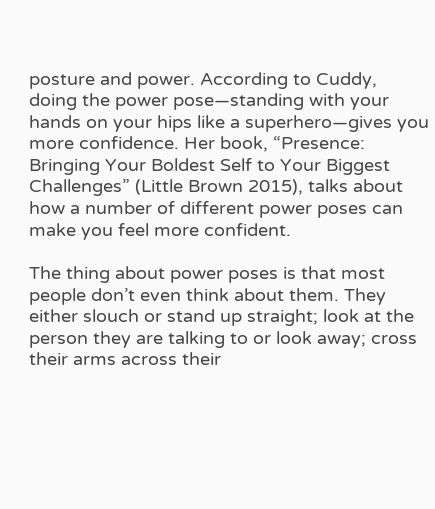posture and power. According to Cuddy, doing the power pose—standing with your hands on your hips like a superhero—gives you more confidence. Her book, “Presence: Bringing Your Boldest Self to Your Biggest Challenges” (Little Brown 2015), talks about how a number of different power poses can make you feel more confident.

The thing about power poses is that most people don’t even think about them. They either slouch or stand up straight; look at the person they are talking to or look away; cross their arms across their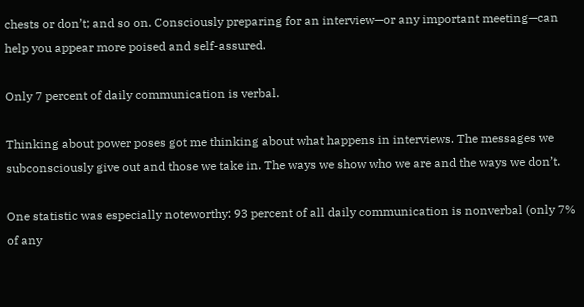chests or don’t; and so on. Consciously preparing for an interview—or any important meeting—can help you appear more poised and self-assured.

Only 7 percent of daily communication is verbal.

Thinking about power poses got me thinking about what happens in interviews. The messages we subconsciously give out and those we take in. The ways we show who we are and the ways we don’t.

One statistic was especially noteworthy: 93 percent of all daily communication is nonverbal (only 7% of any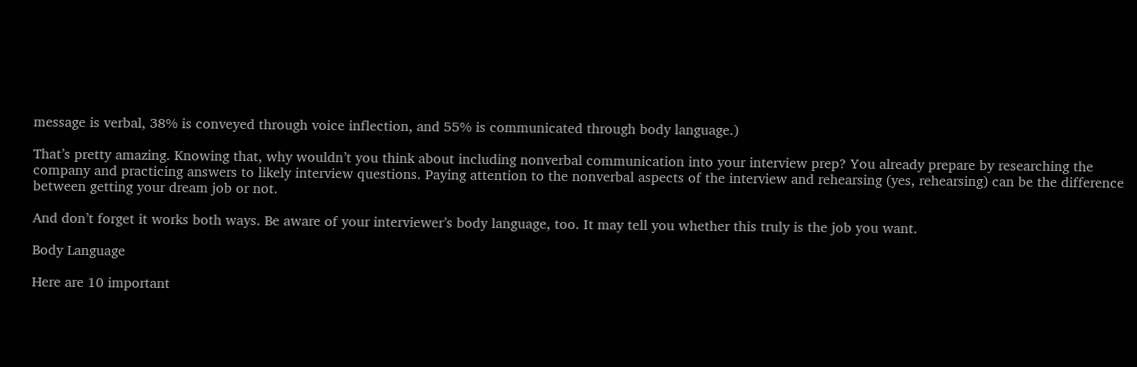message is verbal, 38% is conveyed through voice inflection, and 55% is communicated through body language.)

That’s pretty amazing. Knowing that, why wouldn’t you think about including nonverbal communication into your interview prep? You already prepare by researching the company and practicing answers to likely interview questions. Paying attention to the nonverbal aspects of the interview and rehearsing (yes, rehearsing) can be the difference between getting your dream job or not.

And don’t forget it works both ways. Be aware of your interviewer’s body language, too. It may tell you whether this truly is the job you want.

Body Language

Here are 10 important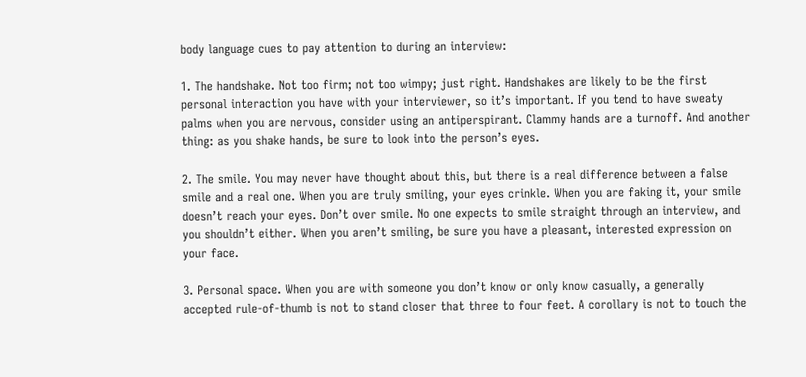body language cues to pay attention to during an interview:

1. The handshake. Not too firm; not too wimpy; just right. Handshakes are likely to be the first personal interaction you have with your interviewer, so it’s important. If you tend to have sweaty palms when you are nervous, consider using an antiperspirant. Clammy hands are a turnoff. And another thing: as you shake hands, be sure to look into the person’s eyes.

2. The smile. You may never have thought about this, but there is a real difference between a false smile and a real one. When you are truly smiling, your eyes crinkle. When you are faking it, your smile doesn’t reach your eyes. Don’t over smile. No one expects to smile straight through an interview, and you shouldn’t either. When you aren’t smiling, be sure you have a pleasant, interested expression on your face.

3. Personal space. When you are with someone you don’t know or only know casually, a generally accepted rule-of-thumb is not to stand closer that three to four feet. A corollary is not to touch the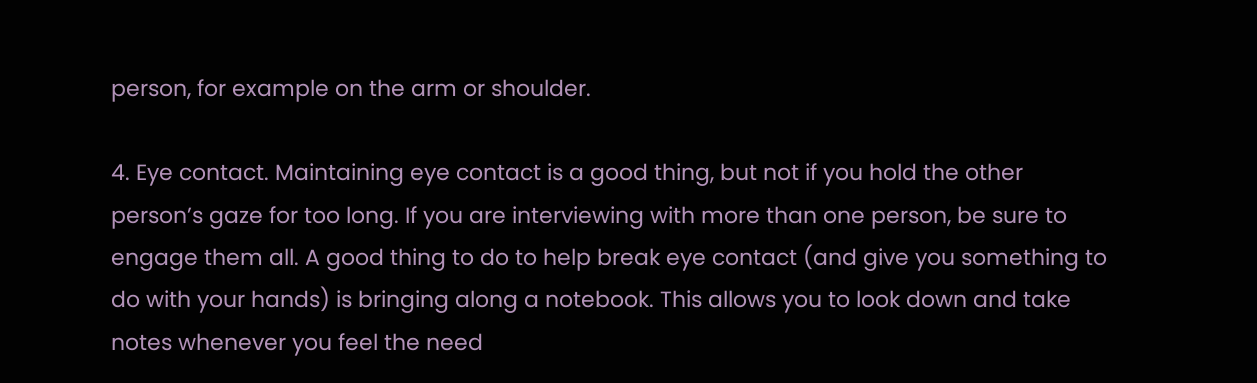person, for example on the arm or shoulder.

4. Eye contact. Maintaining eye contact is a good thing, but not if you hold the other person’s gaze for too long. If you are interviewing with more than one person, be sure to engage them all. A good thing to do to help break eye contact (and give you something to do with your hands) is bringing along a notebook. This allows you to look down and take notes whenever you feel the need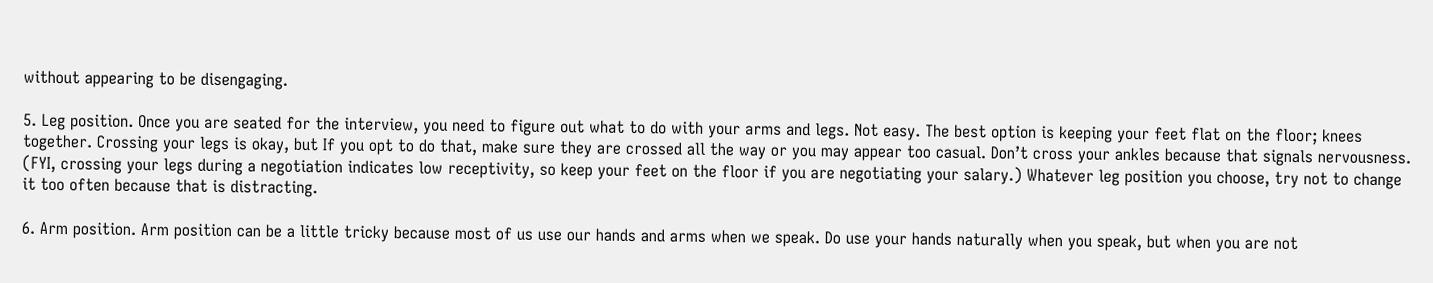without appearing to be disengaging.

5. Leg position. Once you are seated for the interview, you need to figure out what to do with your arms and legs. Not easy. The best option is keeping your feet flat on the floor; knees together. Crossing your legs is okay, but If you opt to do that, make sure they are crossed all the way or you may appear too casual. Don’t cross your ankles because that signals nervousness. (FYI, crossing your legs during a negotiation indicates low receptivity, so keep your feet on the floor if you are negotiating your salary.) Whatever leg position you choose, try not to change it too often because that is distracting.

6. Arm position. Arm position can be a little tricky because most of us use our hands and arms when we speak. Do use your hands naturally when you speak, but when you are not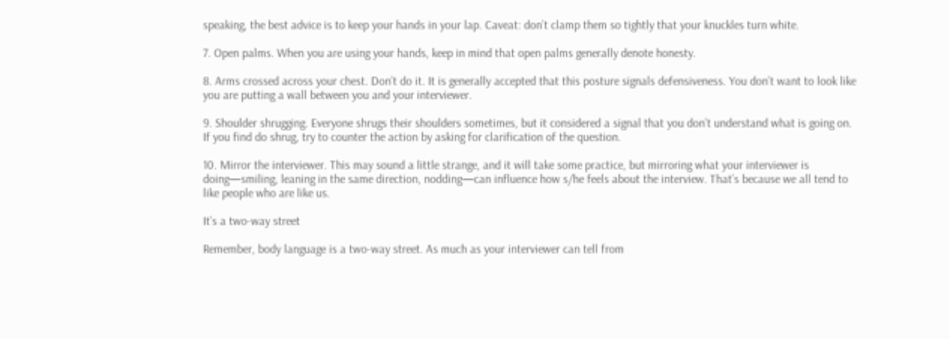speaking, the best advice is to keep your hands in your lap. Caveat: don’t clamp them so tightly that your knuckles turn white.

7. Open palms. When you are using your hands, keep in mind that open palms generally denote honesty.

8. Arms crossed across your chest. Don’t do it. It is generally accepted that this posture signals defensiveness. You don’t want to look like you are putting a wall between you and your interviewer.

9. Shoulder shrugging. Everyone shrugs their shoulders sometimes, but it considered a signal that you don’t understand what is going on. If you find do shrug, try to counter the action by asking for clarification of the question.

10. Mirror the interviewer. This may sound a little strange, and it will take some practice, but mirroring what your interviewer is doing—smiling, leaning in the same direction, nodding—can influence how s/he feels about the interview. That’s because we all tend to like people who are like us.

It’s a two-way street

Remember, body language is a two-way street. As much as your interviewer can tell from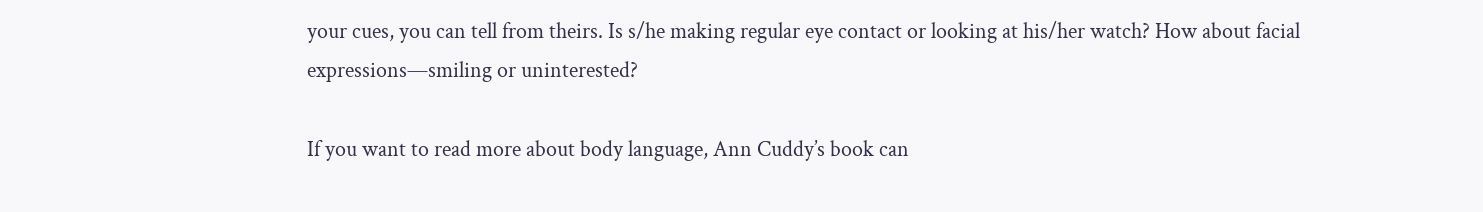your cues, you can tell from theirs. Is s/he making regular eye contact or looking at his/her watch? How about facial expressions—smiling or uninterested?

If you want to read more about body language, Ann Cuddy’s book can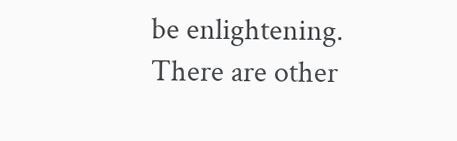be enlightening. There are other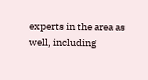experts in the area as well, including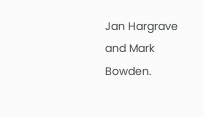Jan Hargrave  and Mark Bowden.